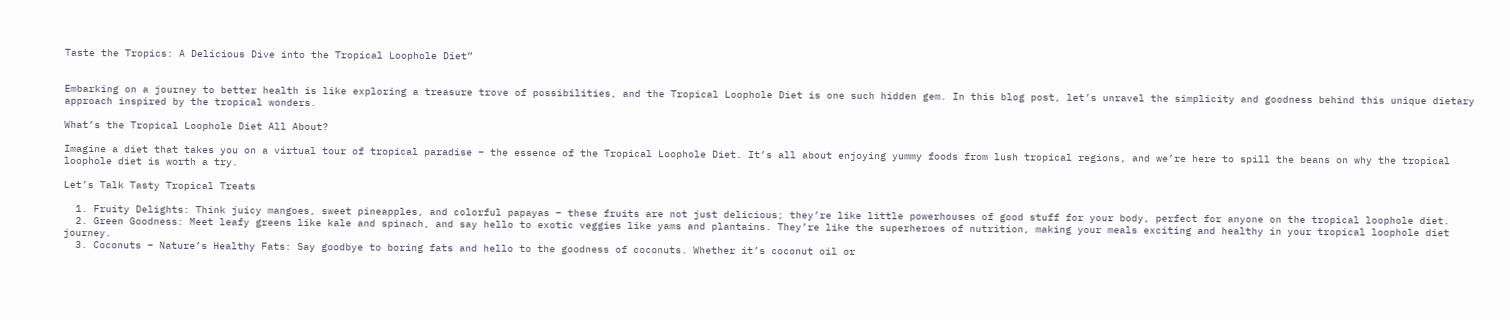Taste the Tropics: A Delicious Dive into the Tropical Loophole Diet”


Embarking on a journey to better health is like exploring a treasure trove of possibilities, and the Tropical Loophole Diet is one such hidden gem. In this blog post, let’s unravel the simplicity and goodness behind this unique dietary approach inspired by the tropical wonders.

What’s the Tropical Loophole Diet All About?

Imagine a diet that takes you on a virtual tour of tropical paradise – the essence of the Tropical Loophole Diet. It’s all about enjoying yummy foods from lush tropical regions, and we’re here to spill the beans on why the tropical loophole diet is worth a try.

Let’s Talk Tasty Tropical Treats

  1. Fruity Delights: Think juicy mangoes, sweet pineapples, and colorful papayas – these fruits are not just delicious; they’re like little powerhouses of good stuff for your body, perfect for anyone on the tropical loophole diet.
  2. Green Goodness: Meet leafy greens like kale and spinach, and say hello to exotic veggies like yams and plantains. They’re like the superheroes of nutrition, making your meals exciting and healthy in your tropical loophole diet journey.
  3. Coconuts – Nature’s Healthy Fats: Say goodbye to boring fats and hello to the goodness of coconuts. Whether it’s coconut oil or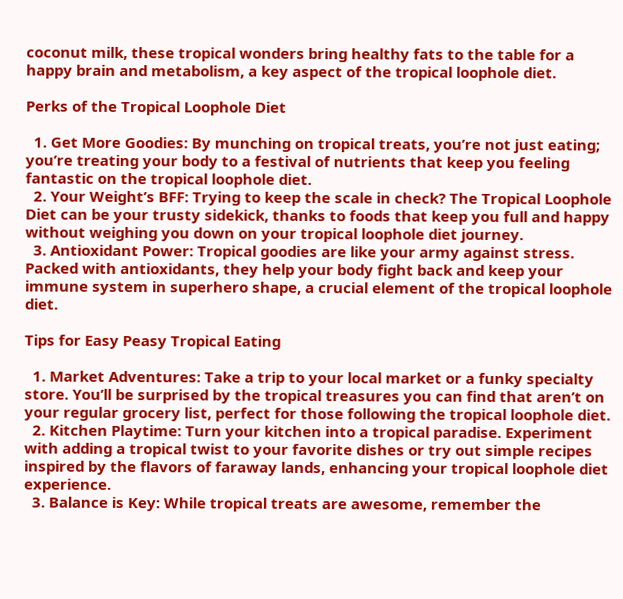coconut milk, these tropical wonders bring healthy fats to the table for a happy brain and metabolism, a key aspect of the tropical loophole diet.

Perks of the Tropical Loophole Diet

  1. Get More Goodies: By munching on tropical treats, you’re not just eating; you’re treating your body to a festival of nutrients that keep you feeling fantastic on the tropical loophole diet.
  2. Your Weight’s BFF: Trying to keep the scale in check? The Tropical Loophole Diet can be your trusty sidekick, thanks to foods that keep you full and happy without weighing you down on your tropical loophole diet journey.
  3. Antioxidant Power: Tropical goodies are like your army against stress. Packed with antioxidants, they help your body fight back and keep your immune system in superhero shape, a crucial element of the tropical loophole diet.

Tips for Easy Peasy Tropical Eating

  1. Market Adventures: Take a trip to your local market or a funky specialty store. You’ll be surprised by the tropical treasures you can find that aren’t on your regular grocery list, perfect for those following the tropical loophole diet.
  2. Kitchen Playtime: Turn your kitchen into a tropical paradise. Experiment with adding a tropical twist to your favorite dishes or try out simple recipes inspired by the flavors of faraway lands, enhancing your tropical loophole diet experience.
  3. Balance is Key: While tropical treats are awesome, remember the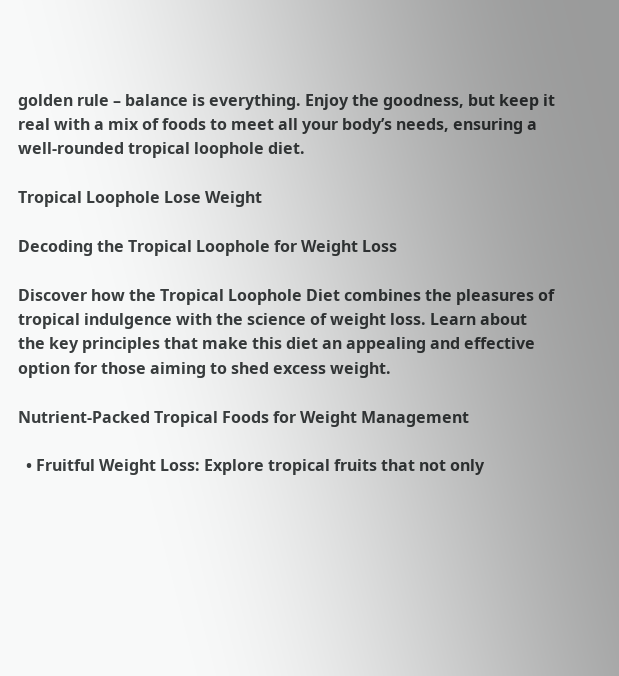golden rule – balance is everything. Enjoy the goodness, but keep it real with a mix of foods to meet all your body’s needs, ensuring a well-rounded tropical loophole diet.

Tropical Loophole Lose Weight

Decoding the Tropical Loophole for Weight Loss

Discover how the Tropical Loophole Diet combines the pleasures of tropical indulgence with the science of weight loss. Learn about the key principles that make this diet an appealing and effective option for those aiming to shed excess weight.

Nutrient-Packed Tropical Foods for Weight Management

  • Fruitful Weight Loss: Explore tropical fruits that not only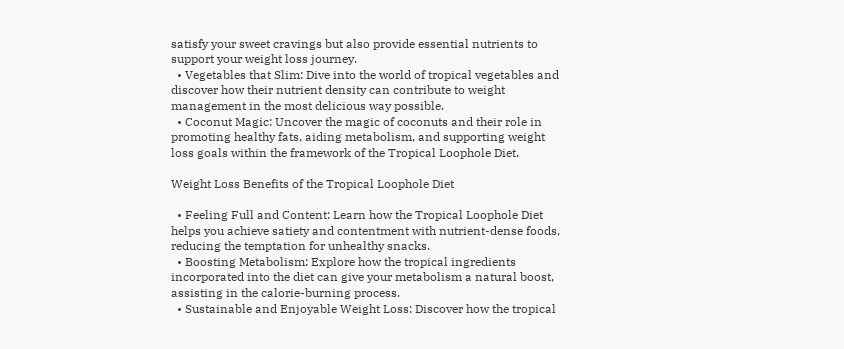satisfy your sweet cravings but also provide essential nutrients to support your weight loss journey.
  • Vegetables that Slim: Dive into the world of tropical vegetables and discover how their nutrient density can contribute to weight management in the most delicious way possible.
  • Coconut Magic: Uncover the magic of coconuts and their role in promoting healthy fats, aiding metabolism, and supporting weight loss goals within the framework of the Tropical Loophole Diet.

Weight Loss Benefits of the Tropical Loophole Diet

  • Feeling Full and Content: Learn how the Tropical Loophole Diet helps you achieve satiety and contentment with nutrient-dense foods, reducing the temptation for unhealthy snacks.
  • Boosting Metabolism: Explore how the tropical ingredients incorporated into the diet can give your metabolism a natural boost, assisting in the calorie-burning process.
  • Sustainable and Enjoyable Weight Loss: Discover how the tropical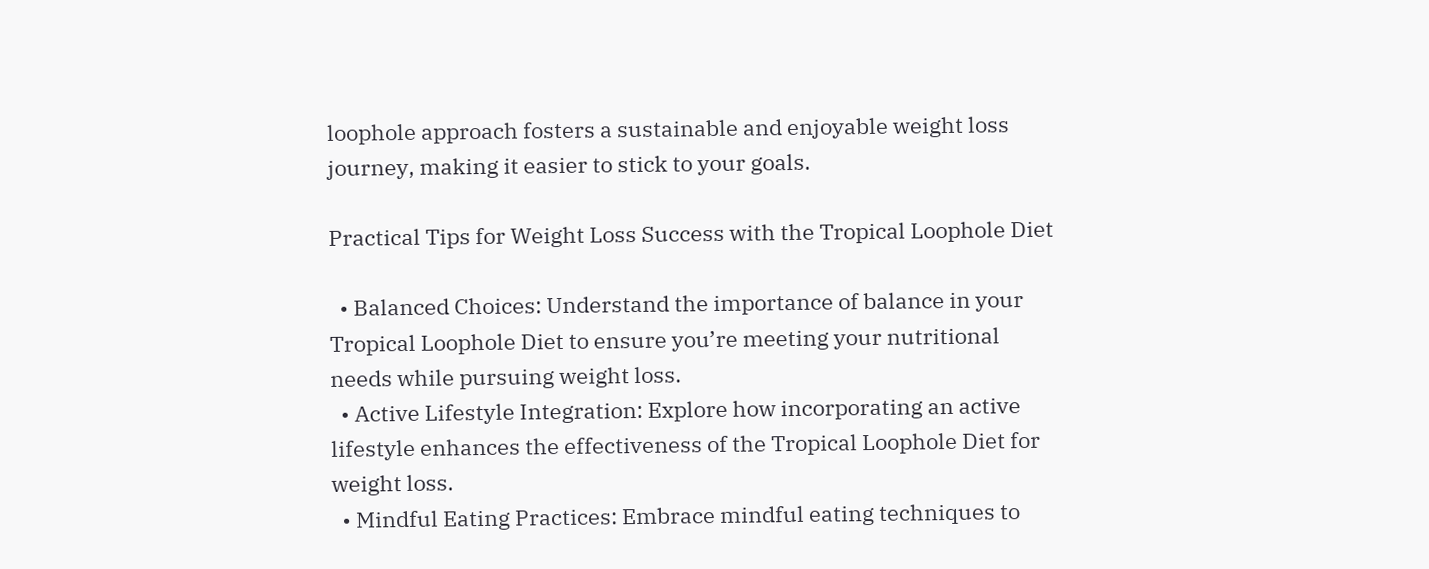loophole approach fosters a sustainable and enjoyable weight loss journey, making it easier to stick to your goals.

Practical Tips for Weight Loss Success with the Tropical Loophole Diet

  • Balanced Choices: Understand the importance of balance in your Tropical Loophole Diet to ensure you’re meeting your nutritional needs while pursuing weight loss.
  • Active Lifestyle Integration: Explore how incorporating an active lifestyle enhances the effectiveness of the Tropical Loophole Diet for weight loss.
  • Mindful Eating Practices: Embrace mindful eating techniques to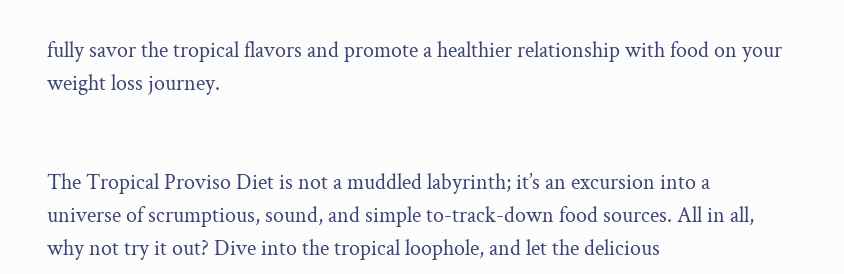fully savor the tropical flavors and promote a healthier relationship with food on your weight loss journey.


The Tropical Proviso Diet is not a muddled labyrinth; it’s an excursion into a universe of scrumptious, sound, and simple to-track-down food sources. All in all, why not try it out? Dive into the tropical loophole, and let the delicious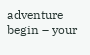adventure begin – your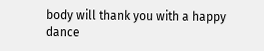body will thank you with a happy dance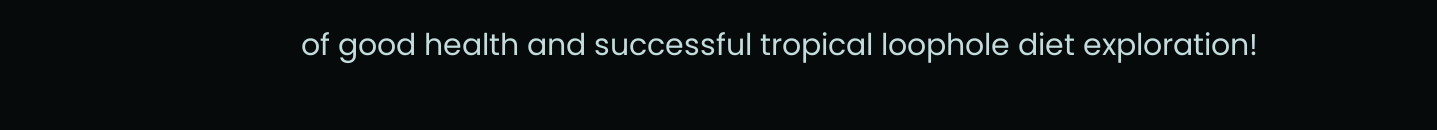of good health and successful tropical loophole diet exploration!